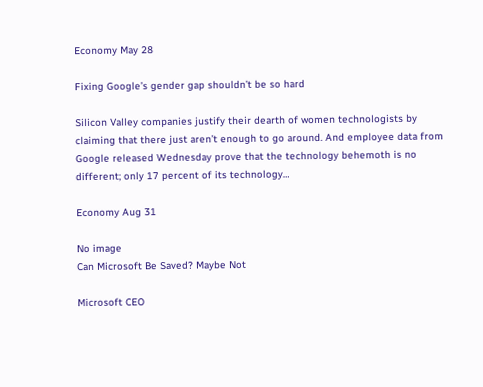Economy May 28

Fixing Google’s gender gap shouldn’t be so hard

Silicon Valley companies justify their dearth of women technologists by claiming that there just aren’t enough to go around. And employee data from Google released Wednesday prove that the technology behemoth is no different; only 17 percent of its technology…

Economy Aug 31

No image
Can Microsoft Be Saved? Maybe Not

Microsoft CEO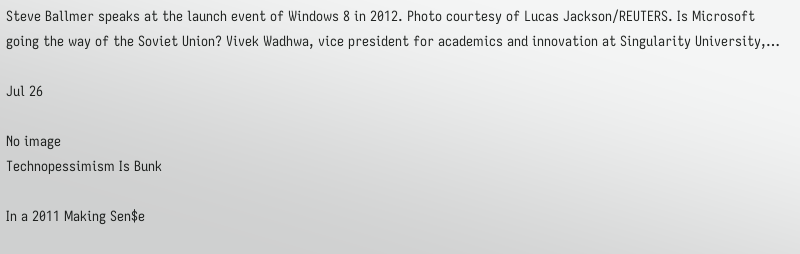Steve Ballmer speaks at the launch event of Windows 8 in 2012. Photo courtesy of Lucas Jackson/REUTERS. Is Microsoft going the way of the Soviet Union? Vivek Wadhwa, vice president for academics and innovation at Singularity University,…

Jul 26

No image
Technopessimism Is Bunk

In a 2011 Making Sen$e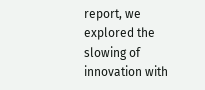report, we explored the slowing of innovation with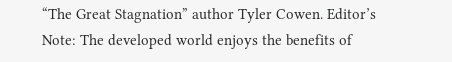“The Great Stagnation” author Tyler Cowen. Editor’s Note: The developed world enjoys the benefits of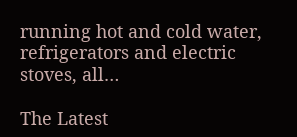running hot and cold water, refrigerators and electric stoves, all…

The Latest